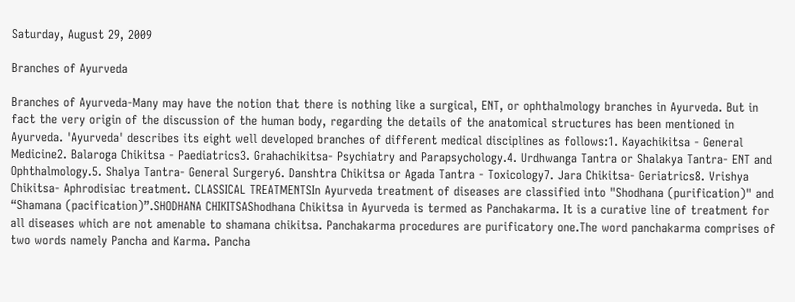Saturday, August 29, 2009

Branches of Ayurveda

Branches of Ayurveda-Many may have the notion that there is nothing like a surgical, ENT, or ophthalmology branches in Ayurveda. But in fact the very origin of the discussion of the human body, regarding the details of the anatomical structures has been mentioned in Ayurveda. 'Ayurveda' describes its eight well developed branches of different medical disciplines as follows:1. Kayachikitsa - General Medicine2. Balaroga Chikitsa - Paediatrics3. Grahachikitsa- Psychiatry and Parapsychology.4. Urdhwanga Tantra or Shalakya Tantra- ENT and Ophthalmology.5. Shalya Tantra- General Surgery6. Danshtra Chikitsa or Agada Tantra - Toxicology7. Jara Chikitsa- Geriatrics8. Vrishya Chikitsa- Aphrodisiac treatment. CLASSICAL TREATMENTSIn Ayurveda treatment of diseases are classified into "Shodhana (purification)" and “Shamana (pacification)”.SHODHANA CHIKITSAShodhana Chikitsa in Ayurveda is termed as Panchakarma. It is a curative line of treatment for all diseases which are not amenable to shamana chikitsa. Panchakarma procedures are purificatory one.The word panchakarma comprises of two words namely Pancha and Karma. Pancha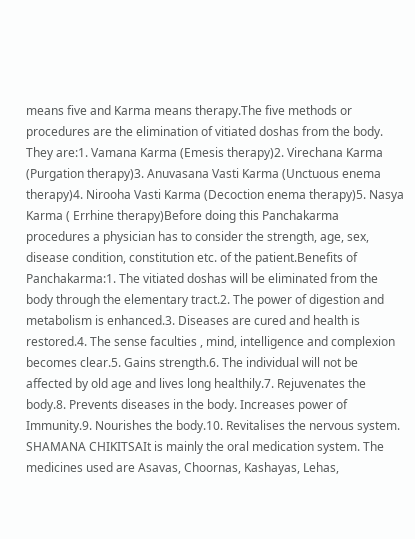means five and Karma means therapy.The five methods or procedures are the elimination of vitiated doshas from the body. They are:1. Vamana Karma (Emesis therapy)2. Virechana Karma (Purgation therapy)3. Anuvasana Vasti Karma (Unctuous enema therapy)4. Nirooha Vasti Karma (Decoction enema therapy)5. Nasya Karma ( Errhine therapy)Before doing this Panchakarma procedures a physician has to consider the strength, age, sex, disease condition, constitution etc. of the patient.Benefits of Panchakarma:1. The vitiated doshas will be eliminated from the body through the elementary tract.2. The power of digestion and metabolism is enhanced.3. Diseases are cured and health is restored.4. The sense faculties , mind, intelligence and complexion becomes clear.5. Gains strength.6. The individual will not be affected by old age and lives long healthily.7. Rejuvenates the body.8. Prevents diseases in the body. Increases power of Immunity.9. Nourishes the body.10. Revitalises the nervous system. SHAMANA CHIKITSAIt is mainly the oral medication system. The medicines used are Asavas, Choornas, Kashayas, Lehas,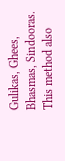Gulikas, Ghees, Bhasmas, Sindooras. This method also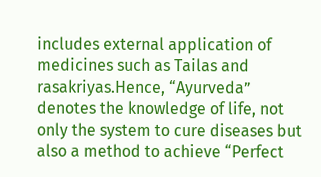includes external application of medicines such as Tailas and rasakriyas.Hence, “Ayurveda” denotes the knowledge of life, not only the system to cure diseases but also a method to achieve “Perfect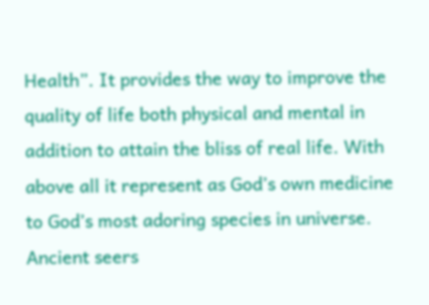Health”. It provides the way to improve the quality of life both physical and mental in addition to attain the bliss of real life. With above all it represent as God’s own medicine to God’s most adoring species in universe. Ancient seers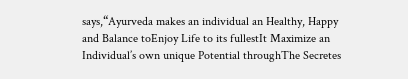says,“Ayurveda makes an individual an Healthy, Happy and Balance toEnjoy Life to its fullestIt Maximize an Individual’s own unique Potential throughThe Secretes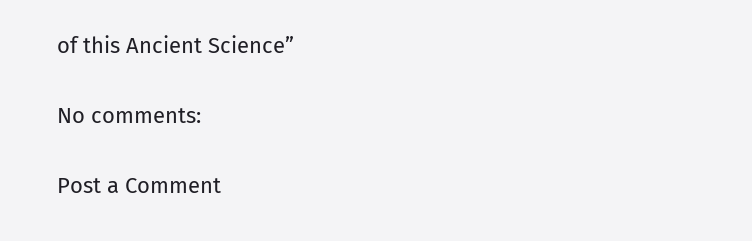of this Ancient Science”

No comments:

Post a Comment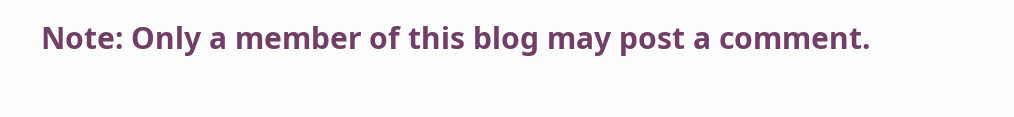Note: Only a member of this blog may post a comment.